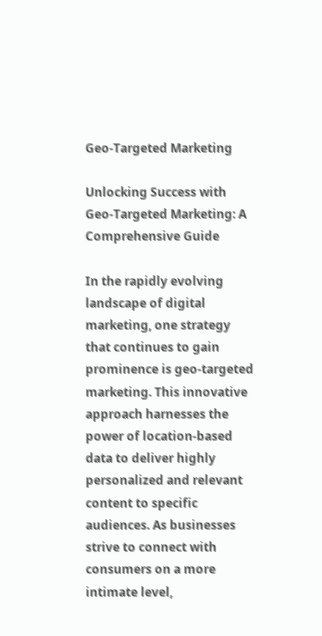Geo-Targeted Marketing

Unlocking Success with Geo-Targeted Marketing: A Comprehensive Guide

In the rapidly evolving landscape of digital marketing, one strategy that continues to gain prominence is geo-targeted marketing. This innovative approach harnesses the power of location-based data to deliver highly personalized and relevant content to specific audiences. As businesses strive to connect with consumers on a more intimate level,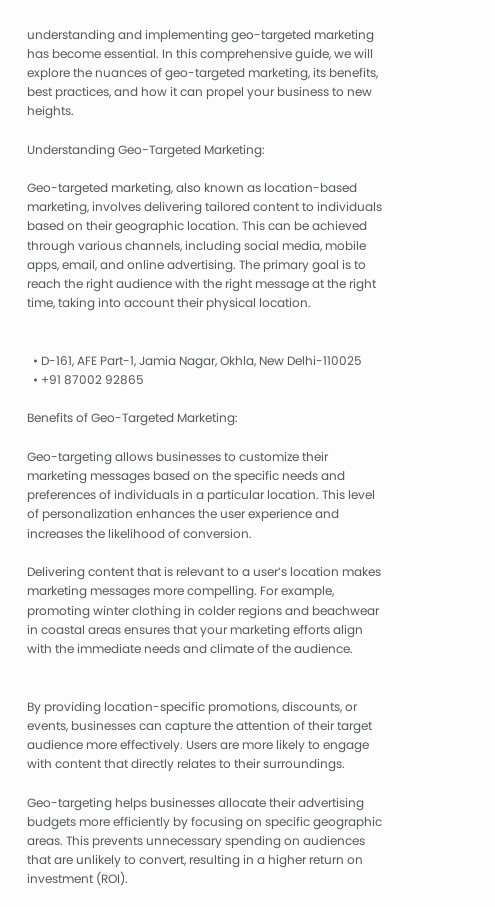understanding and implementing geo-targeted marketing has become essential. In this comprehensive guide, we will explore the nuances of geo-targeted marketing, its benefits, best practices, and how it can propel your business to new heights.

Understanding Geo-Targeted Marketing:

Geo-targeted marketing, also known as location-based marketing, involves delivering tailored content to individuals based on their geographic location. This can be achieved through various channels, including social media, mobile apps, email, and online advertising. The primary goal is to reach the right audience with the right message at the right time, taking into account their physical location.


  • D-161, AFE Part-1, Jamia Nagar, Okhla, New Delhi-110025
  • +91 87002 92865

Benefits of Geo-Targeted Marketing:

Geo-targeting allows businesses to customize their marketing messages based on the specific needs and preferences of individuals in a particular location. This level of personalization enhances the user experience and increases the likelihood of conversion.

Delivering content that is relevant to a user’s location makes marketing messages more compelling. For example, promoting winter clothing in colder regions and beachwear in coastal areas ensures that your marketing efforts align with the immediate needs and climate of the audience.


By providing location-specific promotions, discounts, or events, businesses can capture the attention of their target audience more effectively. Users are more likely to engage with content that directly relates to their surroundings.

Geo-targeting helps businesses allocate their advertising budgets more efficiently by focusing on specific geographic areas. This prevents unnecessary spending on audiences that are unlikely to convert, resulting in a higher return on investment (ROI).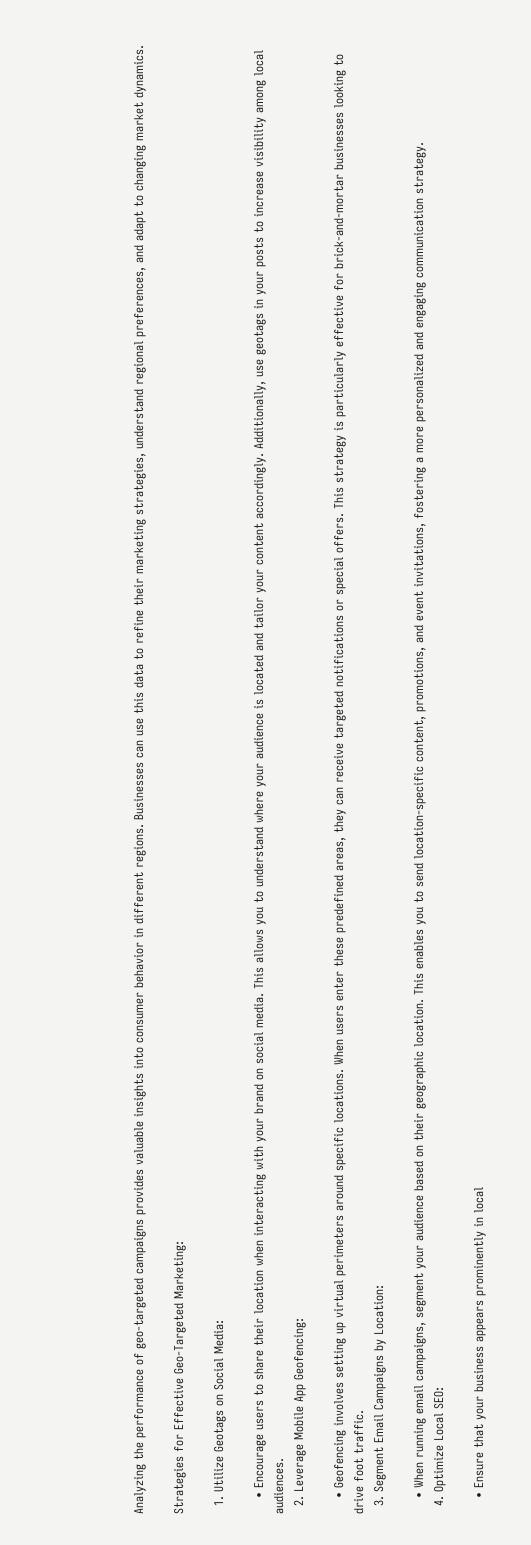Analyzing the performance of geo-targeted campaigns provides valuable insights into consumer behavior in different regions. Businesses can use this data to refine their marketing strategies, understand regional preferences, and adapt to changing market dynamics.

Strategies for Effective Geo-Targeted Marketing:

  1. Utilize Geotags on Social Media:

    • Encourage users to share their location when interacting with your brand on social media. This allows you to understand where your audience is located and tailor your content accordingly. Additionally, use geotags in your posts to increase visibility among local audiences.
  2. Leverage Mobile App Geofencing:

    • Geofencing involves setting up virtual perimeters around specific locations. When users enter these predefined areas, they can receive targeted notifications or special offers. This strategy is particularly effective for brick-and-mortar businesses looking to drive foot traffic.
  3. Segment Email Campaigns by Location:

    • When running email campaigns, segment your audience based on their geographic location. This enables you to send location-specific content, promotions, and event invitations, fostering a more personalized and engaging communication strategy.
  4. Optimize Local SEO:

    • Ensure that your business appears prominently in local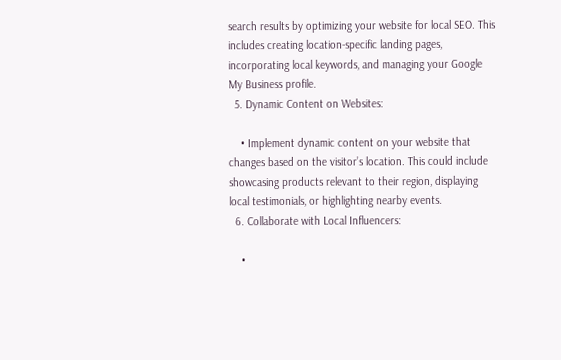search results by optimizing your website for local SEO. This includes creating location-specific landing pages, incorporating local keywords, and managing your Google My Business profile.
  5. Dynamic Content on Websites:

    • Implement dynamic content on your website that changes based on the visitor’s location. This could include showcasing products relevant to their region, displaying local testimonials, or highlighting nearby events.
  6. Collaborate with Local Influencers:

    •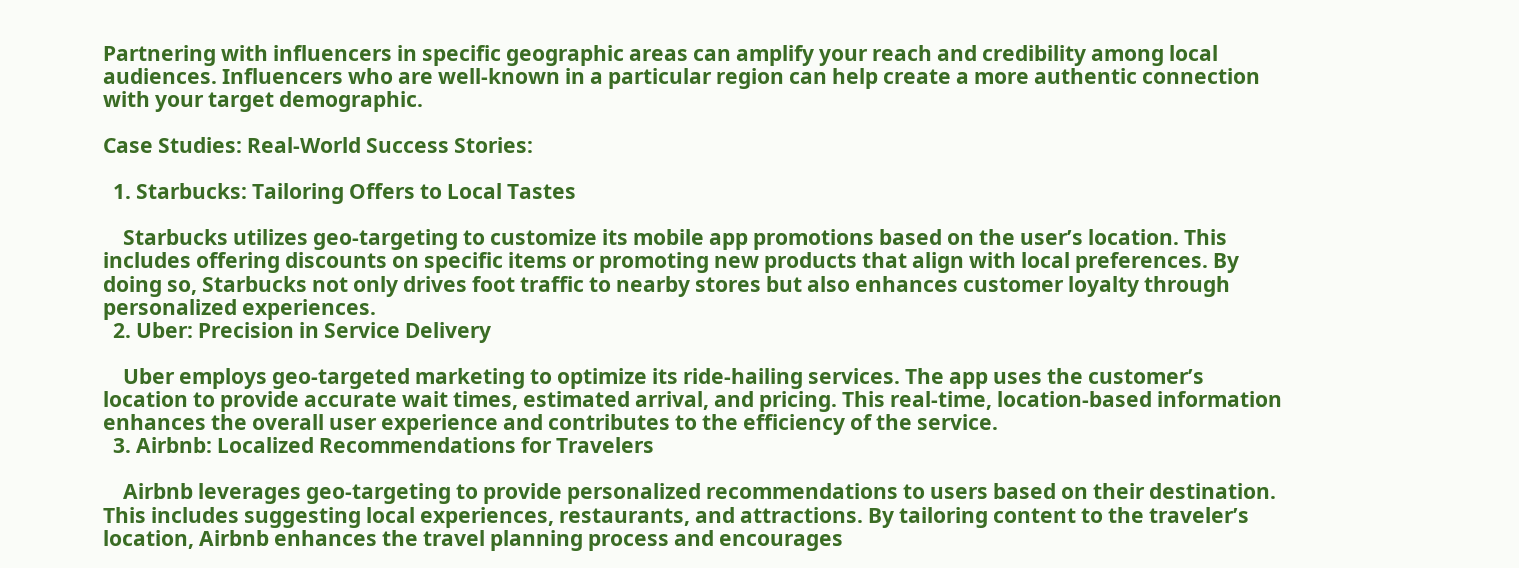Partnering with influencers in specific geographic areas can amplify your reach and credibility among local audiences. Influencers who are well-known in a particular region can help create a more authentic connection with your target demographic.

Case Studies: Real-World Success Stories:

  1. Starbucks: Tailoring Offers to Local Tastes

    Starbucks utilizes geo-targeting to customize its mobile app promotions based on the user’s location. This includes offering discounts on specific items or promoting new products that align with local preferences. By doing so, Starbucks not only drives foot traffic to nearby stores but also enhances customer loyalty through personalized experiences.
  2. Uber: Precision in Service Delivery

    Uber employs geo-targeted marketing to optimize its ride-hailing services. The app uses the customer’s location to provide accurate wait times, estimated arrival, and pricing. This real-time, location-based information enhances the overall user experience and contributes to the efficiency of the service.
  3. Airbnb: Localized Recommendations for Travelers

    Airbnb leverages geo-targeting to provide personalized recommendations to users based on their destination. This includes suggesting local experiences, restaurants, and attractions. By tailoring content to the traveler’s location, Airbnb enhances the travel planning process and encourages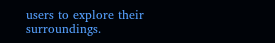users to explore their surroundings.